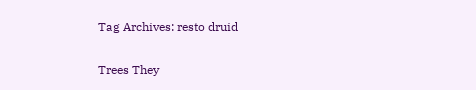Tag Archives: resto druid

Trees They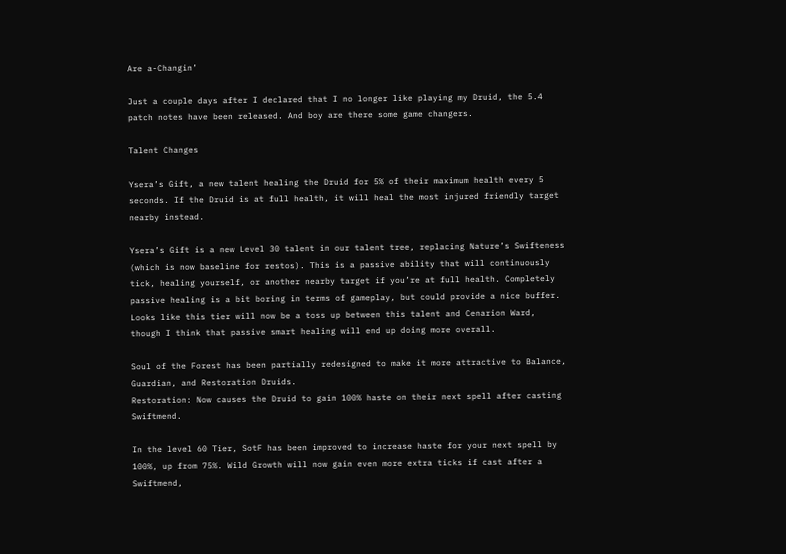Are a-Changin’

Just a couple days after I declared that I no longer like playing my Druid, the 5.4 patch notes have been released. And boy are there some game changers.

Talent Changes

Ysera’s Gift, a new talent healing the Druid for 5% of their maximum health every 5 seconds. If the Druid is at full health, it will heal the most injured friendly target nearby instead.

Ysera’s Gift is a new Level 30 talent in our talent tree, replacing Nature’s Swifteness (which is now baseline for restos). This is a passive ability that will continuously tick, healing yourself, or another nearby target if you’re at full health. Completely passive healing is a bit boring in terms of gameplay, but could provide a nice buffer. Looks like this tier will now be a toss up between this talent and Cenarion Ward, though I think that passive smart healing will end up doing more overall.

Soul of the Forest has been partially redesigned to make it more attractive to Balance, Guardian, and Restoration Druids.
Restoration: Now causes the Druid to gain 100% haste on their next spell after casting Swiftmend.

In the level 60 Tier, SotF has been improved to increase haste for your next spell by 100%, up from 75%. Wild Growth will now gain even more extra ticks if cast after a Swiftmend,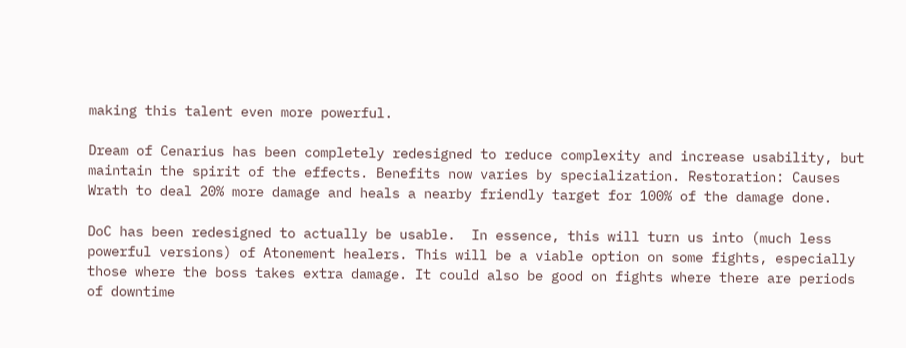making this talent even more powerful.

Dream of Cenarius has been completely redesigned to reduce complexity and increase usability, but maintain the spirit of the effects. Benefits now varies by specialization. Restoration: Causes Wrath to deal 20% more damage and heals a nearby friendly target for 100% of the damage done.

DoC has been redesigned to actually be usable.  In essence, this will turn us into (much less powerful versions) of Atonement healers. This will be a viable option on some fights, especially those where the boss takes extra damage. It could also be good on fights where there are periods of downtime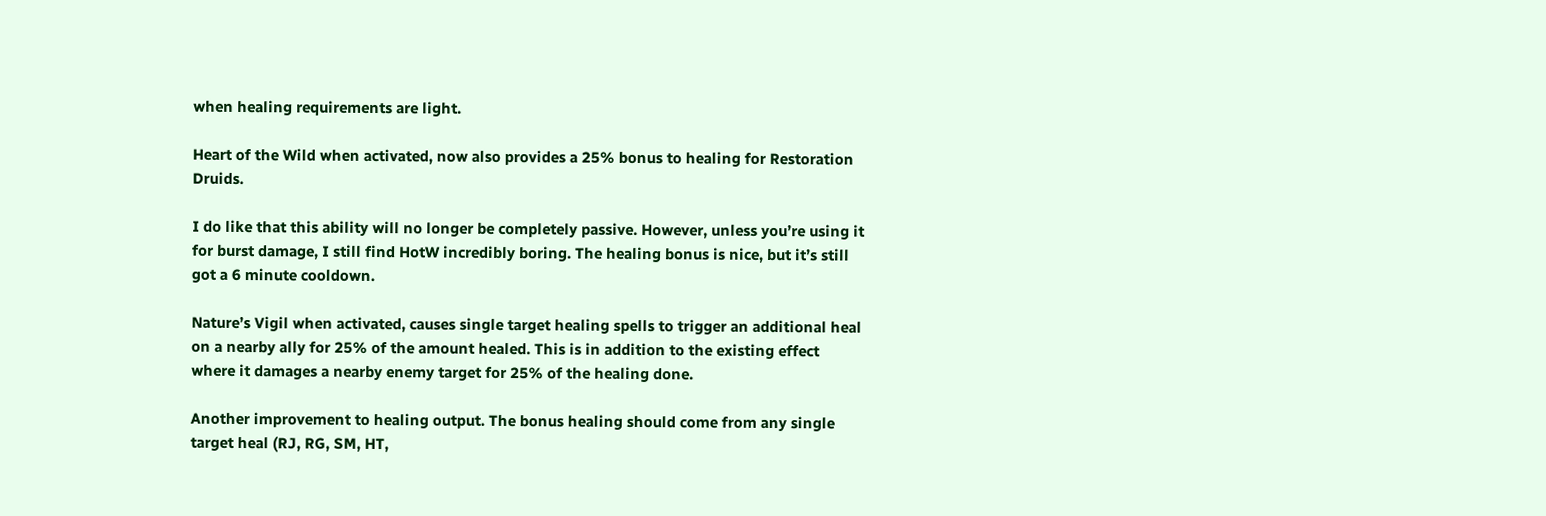when healing requirements are light.

Heart of the Wild when activated, now also provides a 25% bonus to healing for Restoration Druids.

I do like that this ability will no longer be completely passive. However, unless you’re using it for burst damage, I still find HotW incredibly boring. The healing bonus is nice, but it’s still got a 6 minute cooldown.

Nature’s Vigil when activated, causes single target healing spells to trigger an additional heal on a nearby ally for 25% of the amount healed. This is in addition to the existing effect where it damages a nearby enemy target for 25% of the healing done.

Another improvement to healing output. The bonus healing should come from any single target heal (RJ, RG, SM, HT,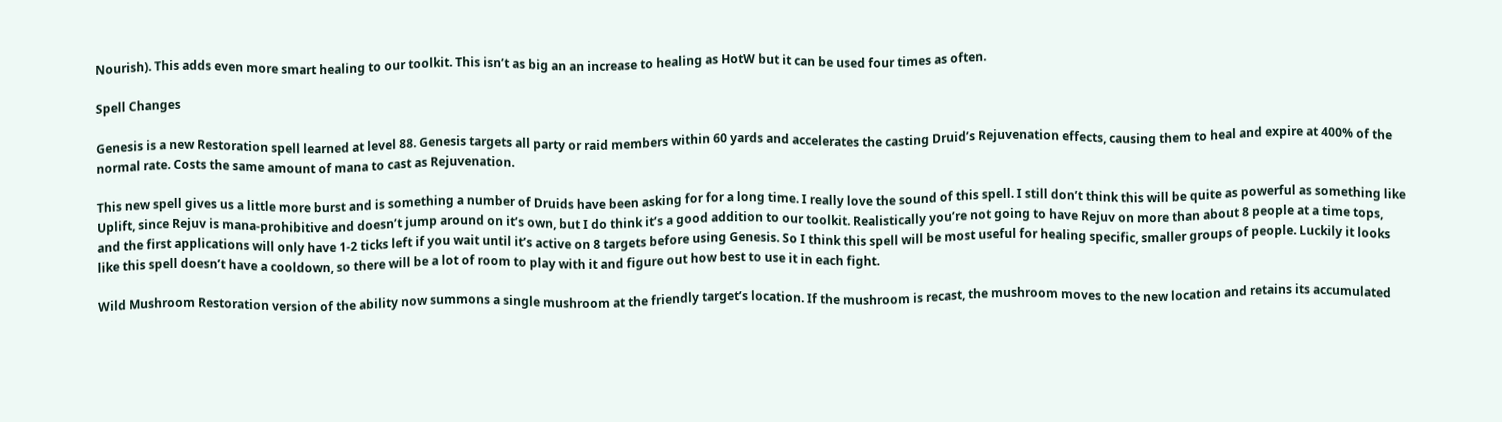Nourish). This adds even more smart healing to our toolkit. This isn’t as big an an increase to healing as HotW but it can be used four times as often.

Spell Changes

Genesis is a new Restoration spell learned at level 88. Genesis targets all party or raid members within 60 yards and accelerates the casting Druid’s Rejuvenation effects, causing them to heal and expire at 400% of the normal rate. Costs the same amount of mana to cast as Rejuvenation.

This new spell gives us a little more burst and is something a number of Druids have been asking for for a long time. I really love the sound of this spell. I still don’t think this will be quite as powerful as something like Uplift, since Rejuv is mana-prohibitive and doesn’t jump around on it’s own, but I do think it’s a good addition to our toolkit. Realistically you’re not going to have Rejuv on more than about 8 people at a time tops, and the first applications will only have 1-2 ticks left if you wait until it’s active on 8 targets before using Genesis. So I think this spell will be most useful for healing specific, smaller groups of people. Luckily it looks like this spell doesn’t have a cooldown, so there will be a lot of room to play with it and figure out how best to use it in each fight.

Wild Mushroom Restoration version of the ability now summons a single mushroom at the friendly target’s location. If the mushroom is recast, the mushroom moves to the new location and retains its accumulated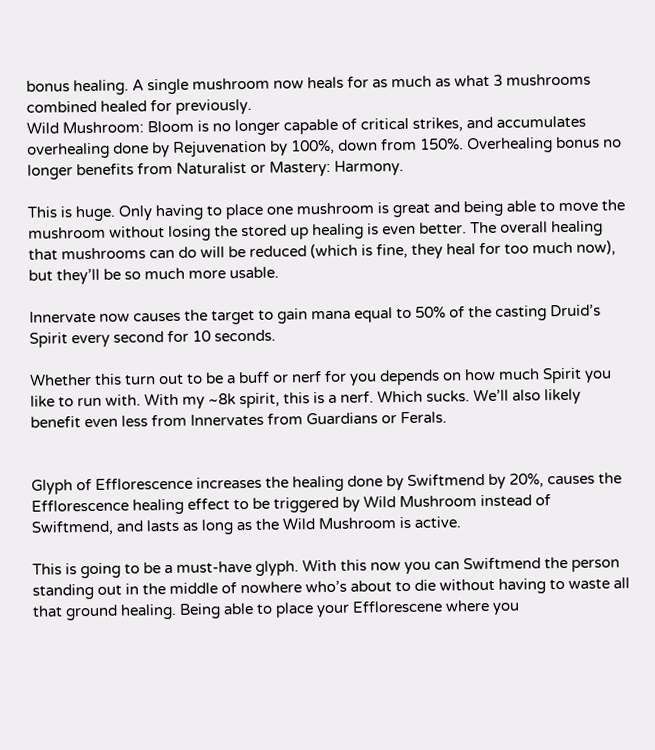bonus healing. A single mushroom now heals for as much as what 3 mushrooms combined healed for previously.
Wild Mushroom: Bloom is no longer capable of critical strikes, and accumulates overhealing done by Rejuvenation by 100%, down from 150%. Overhealing bonus no longer benefits from Naturalist or Mastery: Harmony.

This is huge. Only having to place one mushroom is great and being able to move the mushroom without losing the stored up healing is even better. The overall healing that mushrooms can do will be reduced (which is fine, they heal for too much now), but they’ll be so much more usable.

Innervate now causes the target to gain mana equal to 50% of the casting Druid’s Spirit every second for 10 seconds.

Whether this turn out to be a buff or nerf for you depends on how much Spirit you like to run with. With my ~8k spirit, this is a nerf. Which sucks. We’ll also likely benefit even less from Innervates from Guardians or Ferals.


Glyph of Efflorescence increases the healing done by Swiftmend by 20%, causes the Efflorescence healing effect to be triggered by Wild Mushroom instead of Swiftmend, and lasts as long as the Wild Mushroom is active.

This is going to be a must-have glyph. With this now you can Swiftmend the person standing out in the middle of nowhere who’s about to die without having to waste all that ground healing. Being able to place your Efflorescene where you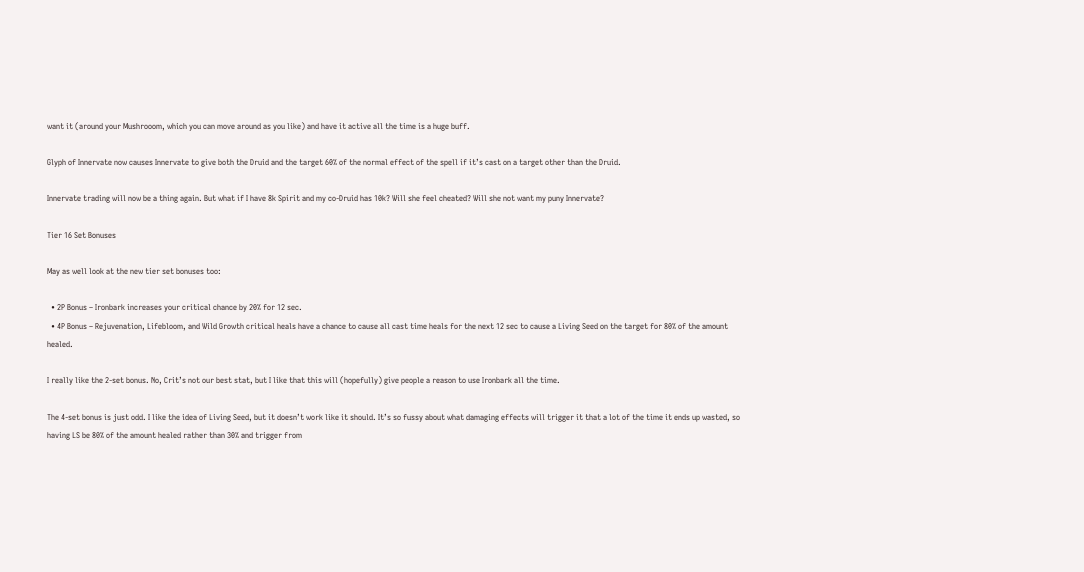want it (around your Mushrooom, which you can move around as you like) and have it active all the time is a huge buff.

Glyph of Innervate now causes Innervate to give both the Druid and the target 60% of the normal effect of the spell if it’s cast on a target other than the Druid.

Innervate trading will now be a thing again. But what if I have 8k Spirit and my co-Druid has 10k? Will she feel cheated? Will she not want my puny Innervate?

Tier 16 Set Bonuses

May as well look at the new tier set bonuses too:

  • 2P Bonus – Ironbark increases your critical chance by 20% for 12 sec.
  • 4P Bonus – Rejuvenation, Lifebloom, and Wild Growth critical heals have a chance to cause all cast time heals for the next 12 sec to cause a Living Seed on the target for 80% of the amount healed.

I really like the 2-set bonus. No, Crit’s not our best stat, but I like that this will (hopefully) give people a reason to use Ironbark all the time.

The 4-set bonus is just odd. I like the idea of Living Seed, but it doesn’t work like it should. It’s so fussy about what damaging effects will trigger it that a lot of the time it ends up wasted, so having LS be 80% of the amount healed rather than 30% and trigger from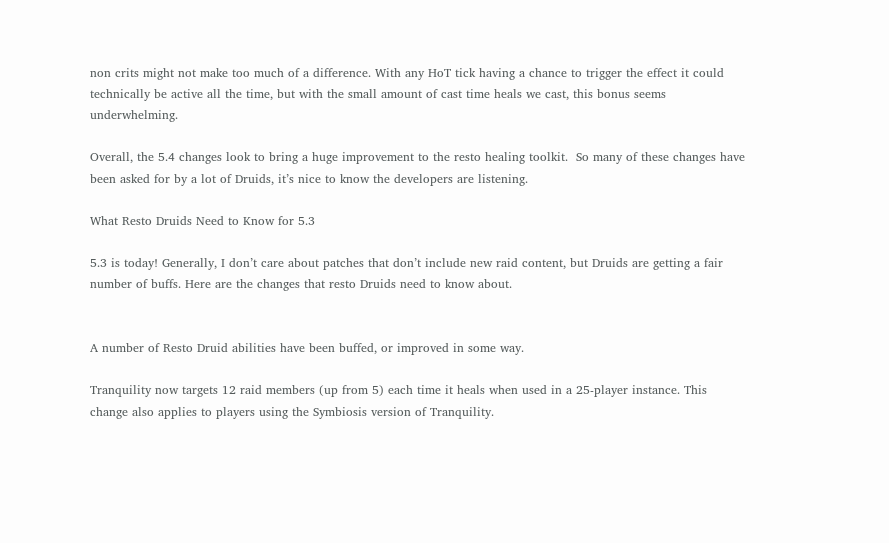non crits might not make too much of a difference. With any HoT tick having a chance to trigger the effect it could technically be active all the time, but with the small amount of cast time heals we cast, this bonus seems underwhelming.

Overall, the 5.4 changes look to bring a huge improvement to the resto healing toolkit.  So many of these changes have been asked for by a lot of Druids, it’s nice to know the developers are listening.

What Resto Druids Need to Know for 5.3

5.3 is today! Generally, I don’t care about patches that don’t include new raid content, but Druids are getting a fair number of buffs. Here are the changes that resto Druids need to know about.


A number of Resto Druid abilities have been buffed, or improved in some way.

Tranquility now targets 12 raid members (up from 5) each time it heals when used in a 25-player instance. This change also applies to players using the Symbiosis version of Tranquility.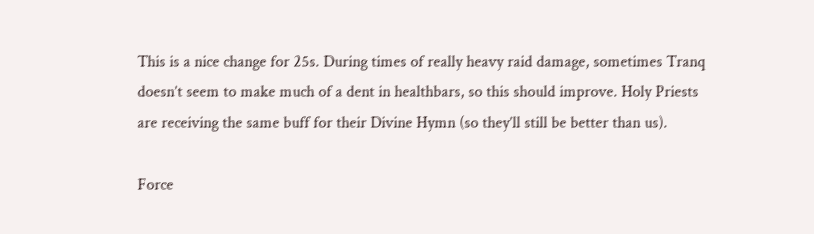This is a nice change for 25s. During times of really heavy raid damage, sometimes Tranq doesn’t seem to make much of a dent in healthbars, so this should improve. Holy Priests are receiving the same buff for their Divine Hymn (so they’ll still be better than us).

Force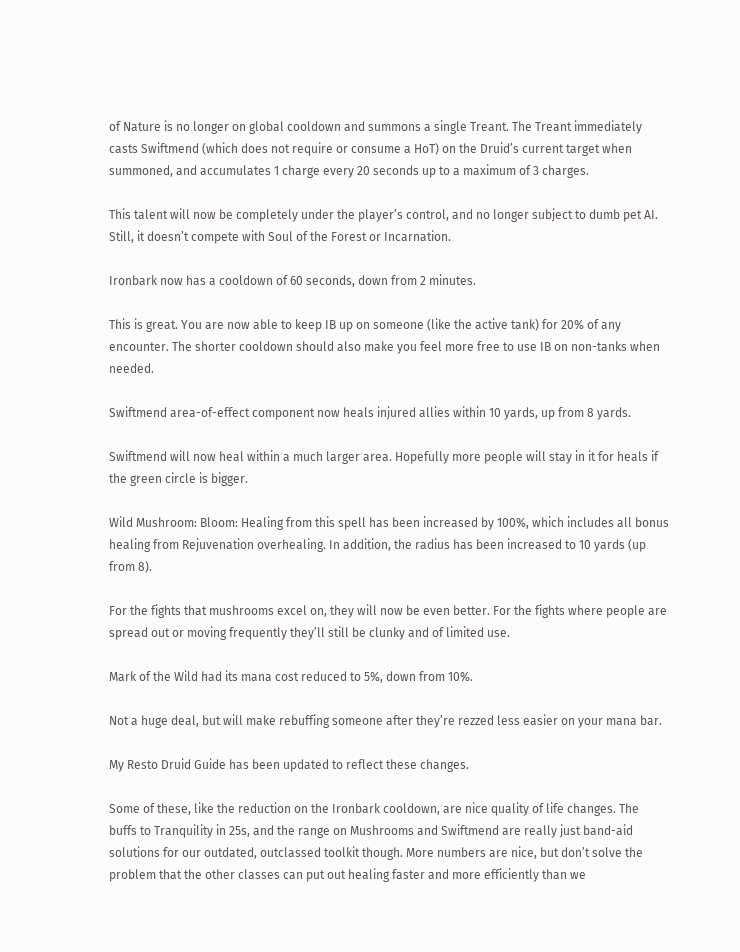of Nature is no longer on global cooldown and summons a single Treant. The Treant immediately casts Swiftmend (which does not require or consume a HoT) on the Druid’s current target when summoned, and accumulates 1 charge every 20 seconds up to a maximum of 3 charges.

This talent will now be completely under the player’s control, and no longer subject to dumb pet AI. Still, it doesn’t compete with Soul of the Forest or Incarnation.

Ironbark now has a cooldown of 60 seconds, down from 2 minutes.

This is great. You are now able to keep IB up on someone (like the active tank) for 20% of any encounter. The shorter cooldown should also make you feel more free to use IB on non-tanks when needed.

Swiftmend area-of-effect component now heals injured allies within 10 yards, up from 8 yards.

Swiftmend will now heal within a much larger area. Hopefully more people will stay in it for heals if the green circle is bigger.

Wild Mushroom: Bloom: Healing from this spell has been increased by 100%, which includes all bonus healing from Rejuvenation overhealing. In addition, the radius has been increased to 10 yards (up from 8).

For the fights that mushrooms excel on, they will now be even better. For the fights where people are spread out or moving frequently they’ll still be clunky and of limited use.

Mark of the Wild had its mana cost reduced to 5%, down from 10%.

Not a huge deal, but will make rebuffing someone after they’re rezzed less easier on your mana bar.

My Resto Druid Guide has been updated to reflect these changes.

Some of these, like the reduction on the Ironbark cooldown, are nice quality of life changes. The buffs to Tranquility in 25s, and the range on Mushrooms and Swiftmend are really just band-aid solutions for our outdated, outclassed toolkit though. More numbers are nice, but don’t solve the problem that the other classes can put out healing faster and more efficiently than we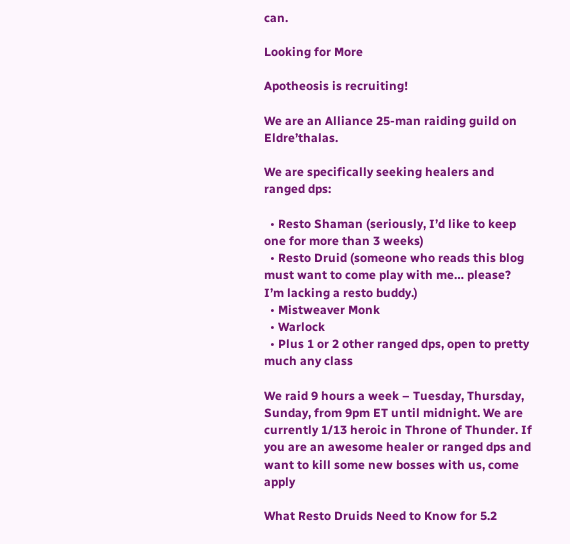can.

Looking for More

Apotheosis is recruiting!

We are an Alliance 25-man raiding guild on Eldre’thalas.

We are specifically seeking healers and ranged dps:

  • Resto Shaman (seriously, I’d like to keep one for more than 3 weeks)
  • Resto Druid (someone who reads this blog must want to come play with me… please? I’m lacking a resto buddy.)
  • Mistweaver Monk
  • Warlock
  • Plus 1 or 2 other ranged dps, open to pretty much any class

We raid 9 hours a week – Tuesday, Thursday, Sunday, from 9pm ET until midnight. We are currently 1/13 heroic in Throne of Thunder. If you are an awesome healer or ranged dps and want to kill some new bosses with us, come apply

What Resto Druids Need to Know for 5.2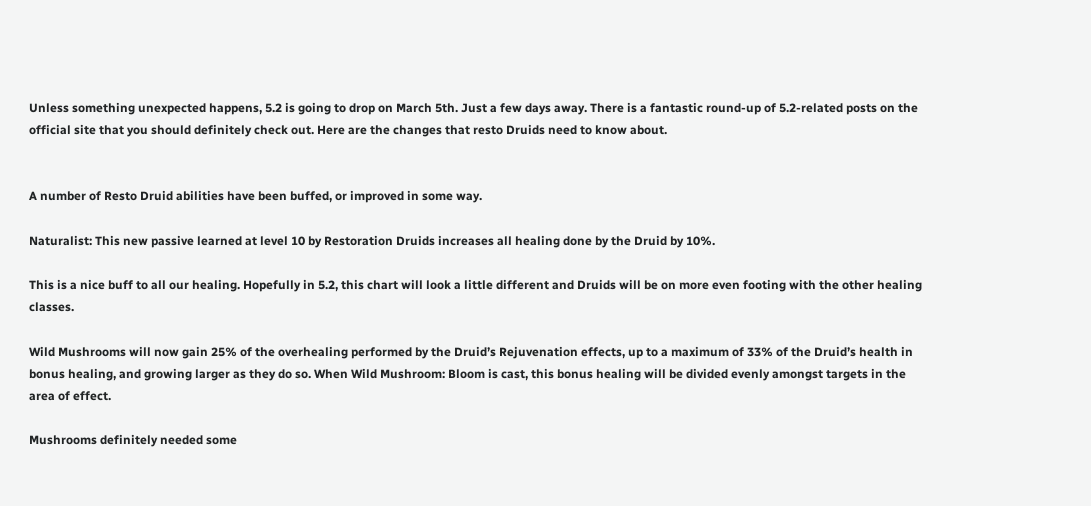Unless something unexpected happens, 5.2 is going to drop on March 5th. Just a few days away. There is a fantastic round-up of 5.2-related posts on the official site that you should definitely check out. Here are the changes that resto Druids need to know about.


A number of Resto Druid abilities have been buffed, or improved in some way.

Naturalist: This new passive learned at level 10 by Restoration Druids increases all healing done by the Druid by 10%.

This is a nice buff to all our healing. Hopefully in 5.2, this chart will look a little different and Druids will be on more even footing with the other healing classes.

Wild Mushrooms will now gain 25% of the overhealing performed by the Druid’s Rejuvenation effects, up to a maximum of 33% of the Druid’s health in bonus healing, and growing larger as they do so. When Wild Mushroom: Bloom is cast, this bonus healing will be divided evenly amongst targets in the area of effect.

Mushrooms definitely needed some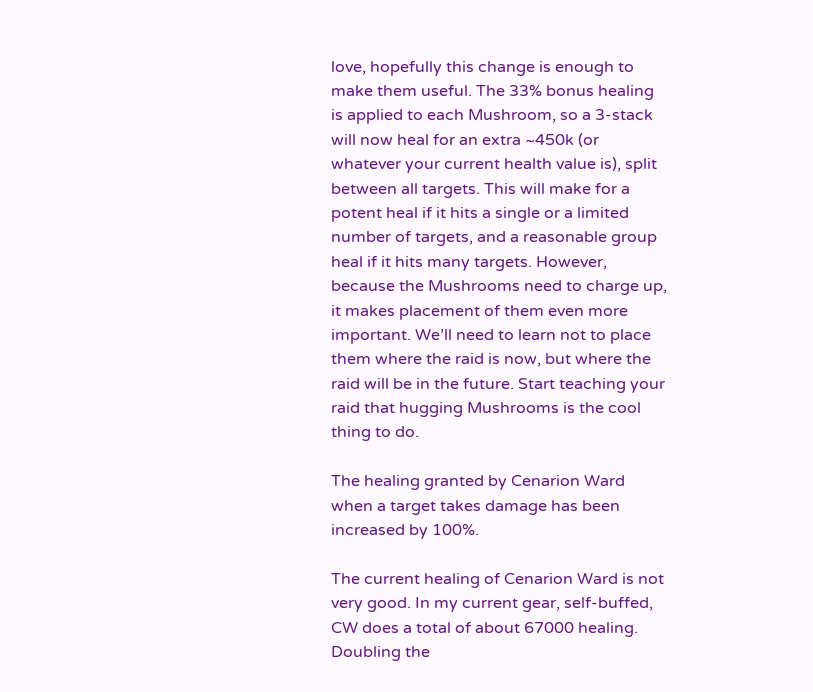love, hopefully this change is enough to make them useful. The 33% bonus healing is applied to each Mushroom, so a 3-stack will now heal for an extra ~450k (or whatever your current health value is), split between all targets. This will make for a potent heal if it hits a single or a limited number of targets, and a reasonable group heal if it hits many targets. However, because the Mushrooms need to charge up, it makes placement of them even more important. We’ll need to learn not to place them where the raid is now, but where the raid will be in the future. Start teaching your raid that hugging Mushrooms is the cool thing to do.

The healing granted by Cenarion Ward when a target takes damage has been increased by 100%.

The current healing of Cenarion Ward is not very good. In my current gear, self-buffed, CW does a total of about 67000 healing. Doubling the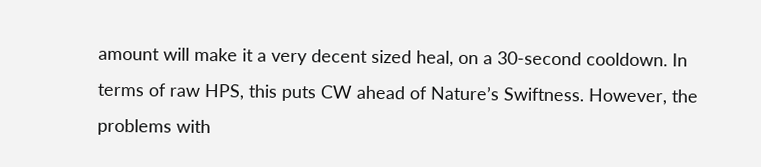amount will make it a very decent sized heal, on a 30-second cooldown. In terms of raw HPS, this puts CW ahead of Nature’s Swiftness. However, the problems with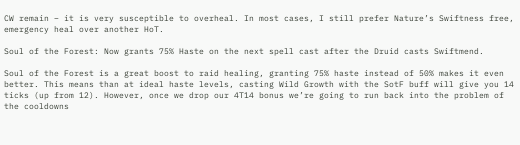CW remain – it is very susceptible to overheal. In most cases, I still prefer Nature’s Swiftness free, emergency heal over another HoT.

Soul of the Forest: Now grants 75% Haste on the next spell cast after the Druid casts Swiftmend.

Soul of the Forest is a great boost to raid healing, granting 75% haste instead of 50% makes it even better. This means than at ideal haste levels, casting Wild Growth with the SotF buff will give you 14 ticks (up from 12). However, once we drop our 4T14 bonus we’re going to run back into the problem of the cooldowns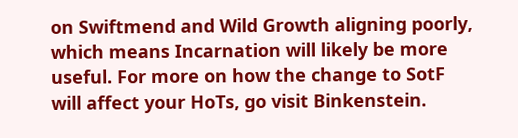on Swiftmend and Wild Growth aligning poorly, which means Incarnation will likely be more useful. For more on how the change to SotF will affect your HoTs, go visit Binkenstein.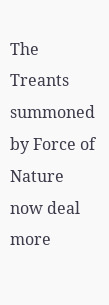The Treants summoned by Force of Nature now deal more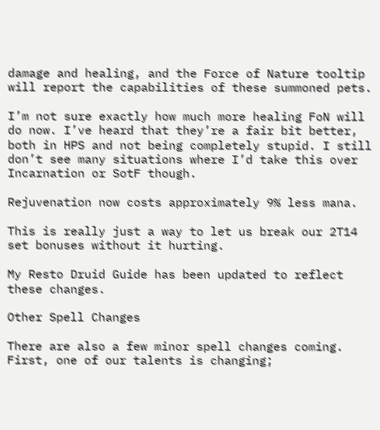damage and healing, and the Force of Nature tooltip will report the capabilities of these summoned pets.

I’m not sure exactly how much more healing FoN will do now. I’ve heard that they’re a fair bit better, both in HPS and not being completely stupid. I still don’t see many situations where I’d take this over Incarnation or SotF though.

Rejuvenation now costs approximately 9% less mana.

This is really just a way to let us break our 2T14 set bonuses without it hurting.

My Resto Druid Guide has been updated to reflect these changes.

Other Spell Changes

There are also a few minor spell changes coming. First, one of our talents is changing;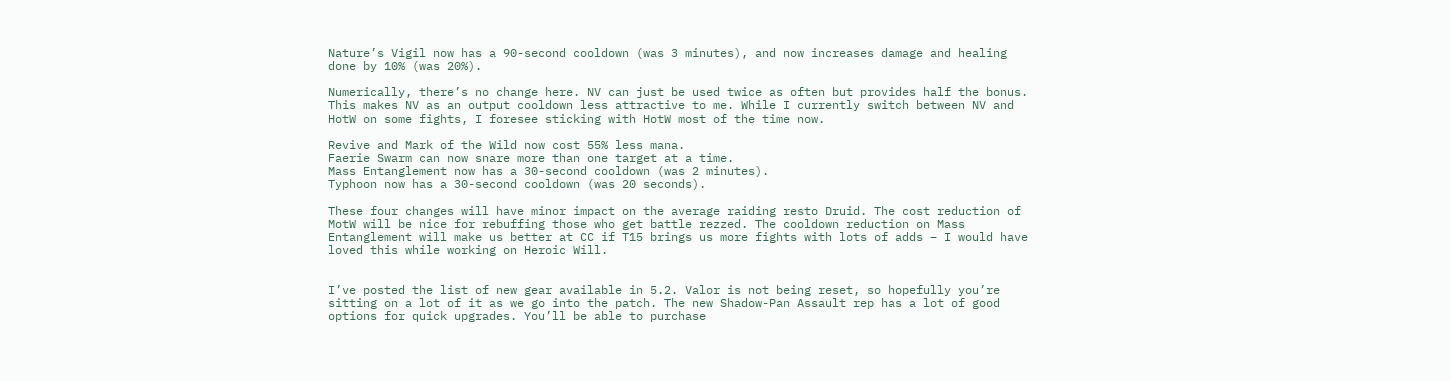Nature’s Vigil now has a 90-second cooldown (was 3 minutes), and now increases damage and healing done by 10% (was 20%).

Numerically, there’s no change here. NV can just be used twice as often but provides half the bonus. This makes NV as an output cooldown less attractive to me. While I currently switch between NV and HotW on some fights, I foresee sticking with HotW most of the time now.

Revive and Mark of the Wild now cost 55% less mana.
Faerie Swarm can now snare more than one target at a time.
Mass Entanglement now has a 30-second cooldown (was 2 minutes).
Typhoon now has a 30-second cooldown (was 20 seconds).

These four changes will have minor impact on the average raiding resto Druid. The cost reduction of MotW will be nice for rebuffing those who get battle rezzed. The cooldown reduction on Mass Entanglement will make us better at CC if T15 brings us more fights with lots of adds – I would have loved this while working on Heroic Will.


I’ve posted the list of new gear available in 5.2. Valor is not being reset, so hopefully you’re sitting on a lot of it as we go into the patch. The new Shadow-Pan Assault rep has a lot of good options for quick upgrades. You’ll be able to purchase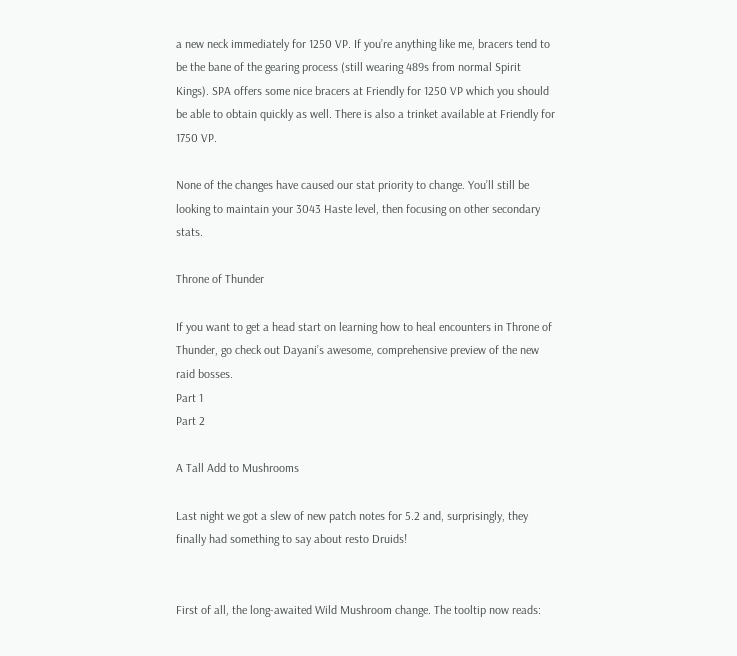a new neck immediately for 1250 VP. If you’re anything like me, bracers tend to be the bane of the gearing process (still wearing 489s from normal Spirit Kings). SPA offers some nice bracers at Friendly for 1250 VP which you should be able to obtain quickly as well. There is also a trinket available at Friendly for 1750 VP.

None of the changes have caused our stat priority to change. You’ll still be looking to maintain your 3043 Haste level, then focusing on other secondary stats.

Throne of Thunder

If you want to get a head start on learning how to heal encounters in Throne of Thunder, go check out Dayani’s awesome, comprehensive preview of the new raid bosses.
Part 1
Part 2

A Tall Add to Mushrooms

Last night we got a slew of new patch notes for 5.2 and, surprisingly, they finally had something to say about resto Druids!


First of all, the long-awaited Wild Mushroom change. The tooltip now reads: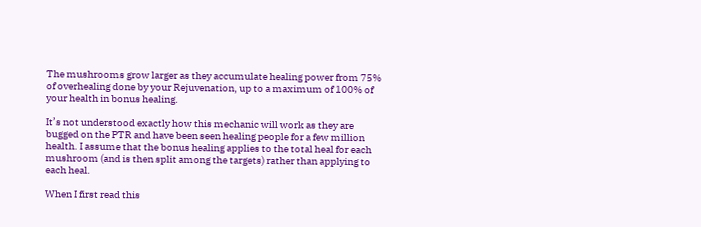The mushrooms grow larger as they accumulate healing power from 75% of overhealing done by your Rejuvenation, up to a maximum of 100% of your health in bonus healing.

It’s not understood exactly how this mechanic will work as they are bugged on the PTR and have been seen healing people for a few million health. I assume that the bonus healing applies to the total heal for each mushroom (and is then split among the targets) rather than applying to each heal.

When I first read this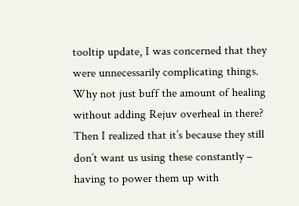tooltip update, I was concerned that they were unnecessarily complicating things. Why not just buff the amount of healing without adding Rejuv overheal in there? Then I realized that it’s because they still don’t want us using these constantly – having to power them up with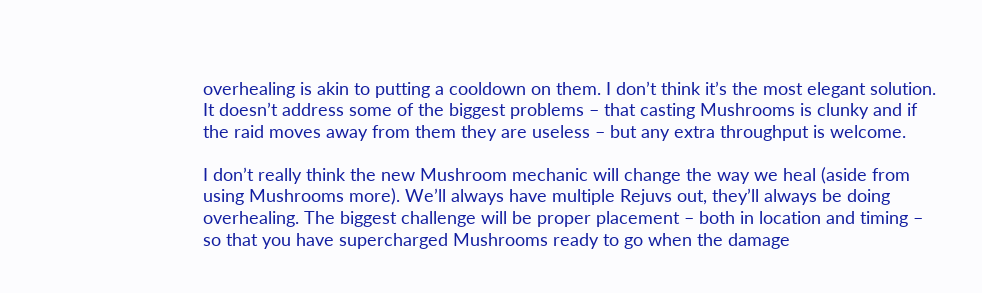overhealing is akin to putting a cooldown on them. I don’t think it’s the most elegant solution. It doesn’t address some of the biggest problems – that casting Mushrooms is clunky and if the raid moves away from them they are useless – but any extra throughput is welcome.

I don’t really think the new Mushroom mechanic will change the way we heal (aside from using Mushrooms more). We’ll always have multiple Rejuvs out, they’ll always be doing overhealing. The biggest challenge will be proper placement – both in location and timing – so that you have supercharged Mushrooms ready to go when the damage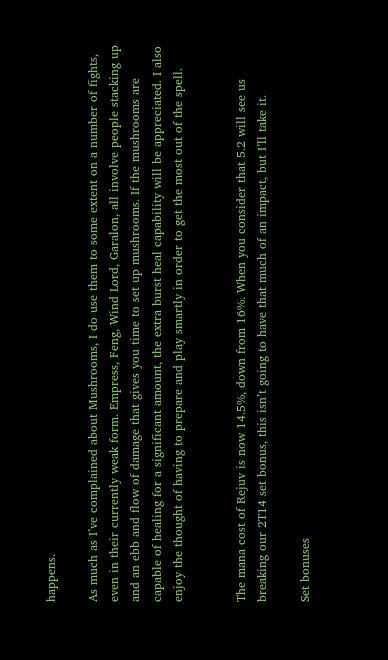happens.

As much as I’ve complained about Mushrooms, I do use them to some extent on a number of fights, even in their currently weak form. Empress, Feng, Wind Lord, Garalon, all involve people stacking up and an ebb and flow of damage that gives you time to set up mushrooms. If the mushrooms are capable of healing for a significant amount, the extra burst heal capability will be appreciated. I also enjoy the thought of having to prepare and play smartly in order to get the most out of the spell.


The mana cost of Rejuv is now 14.5%, down from 16%. When you consider that 5.2 will see us breaking our 2T14 set bonus, this isn’t going to have that much of an impact, but I’ll take it.

Set bonuses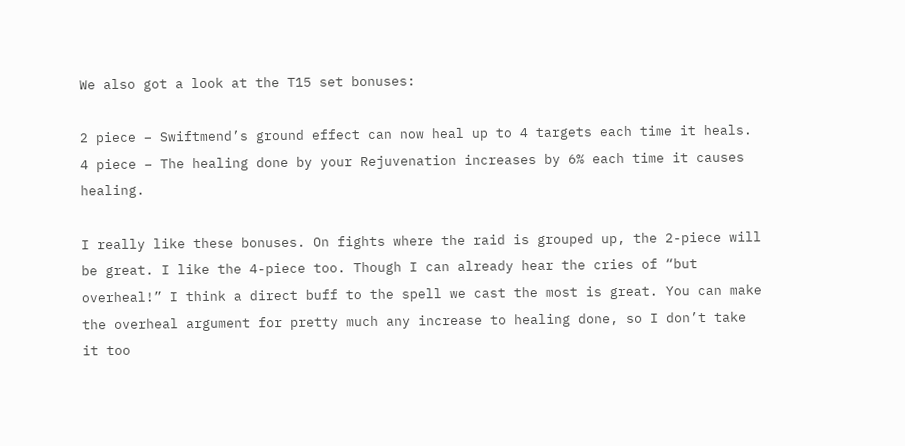We also got a look at the T15 set bonuses:

2 piece – Swiftmend’s ground effect can now heal up to 4 targets each time it heals.
4 piece – The healing done by your Rejuvenation increases by 6% each time it causes healing.

I really like these bonuses. On fights where the raid is grouped up, the 2-piece will be great. I like the 4-piece too. Though I can already hear the cries of “but overheal!” I think a direct buff to the spell we cast the most is great. You can make the overheal argument for pretty much any increase to healing done, so I don’t take it too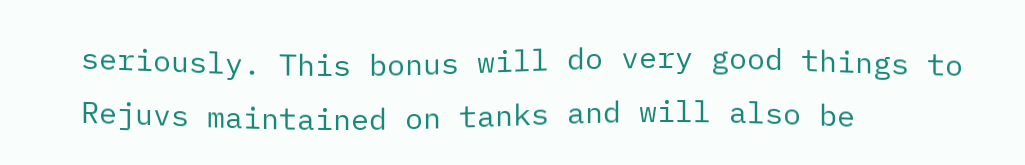seriously. This bonus will do very good things to Rejuvs maintained on tanks and will also be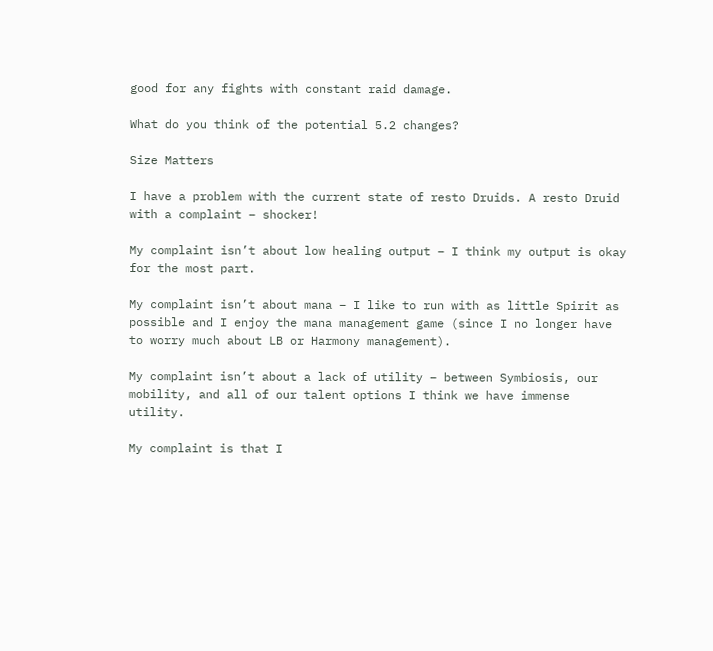good for any fights with constant raid damage.

What do you think of the potential 5.2 changes?

Size Matters

I have a problem with the current state of resto Druids. A resto Druid with a complaint – shocker!

My complaint isn’t about low healing output – I think my output is okay for the most part.

My complaint isn’t about mana – I like to run with as little Spirit as possible and I enjoy the mana management game (since I no longer have to worry much about LB or Harmony management).

My complaint isn’t about a lack of utility – between Symbiosis, our mobility, and all of our talent options I think we have immense utility.

My complaint is that I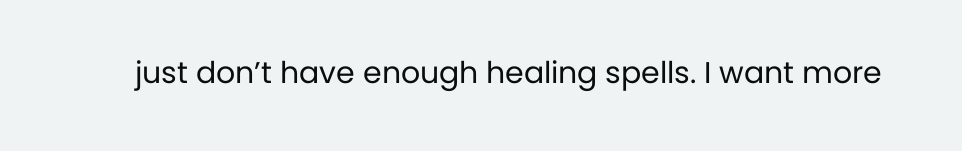just don’t have enough healing spells. I want more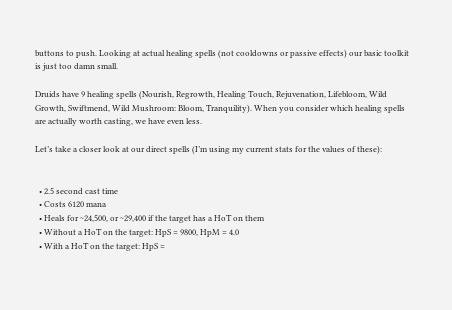buttons to push. Looking at actual healing spells (not cooldowns or passive effects) our basic toolkit is just too damn small.

Druids have 9 healing spells (Nourish, Regrowth, Healing Touch, Rejuvenation, Lifebloom, Wild Growth, Swiftmend, Wild Mushroom: Bloom, Tranquility). When you consider which healing spells are actually worth casting, we have even less.

Let’s take a closer look at our direct spells (I’m using my current stats for the values of these):


  • 2.5 second cast time
  • Costs 6120 mana
  • Heals for ~24,500, or ~29,400 if the target has a HoT on them
  • Without a HoT on the target: HpS = 9800, HpM = 4.0
  • With a HoT on the target: HpS =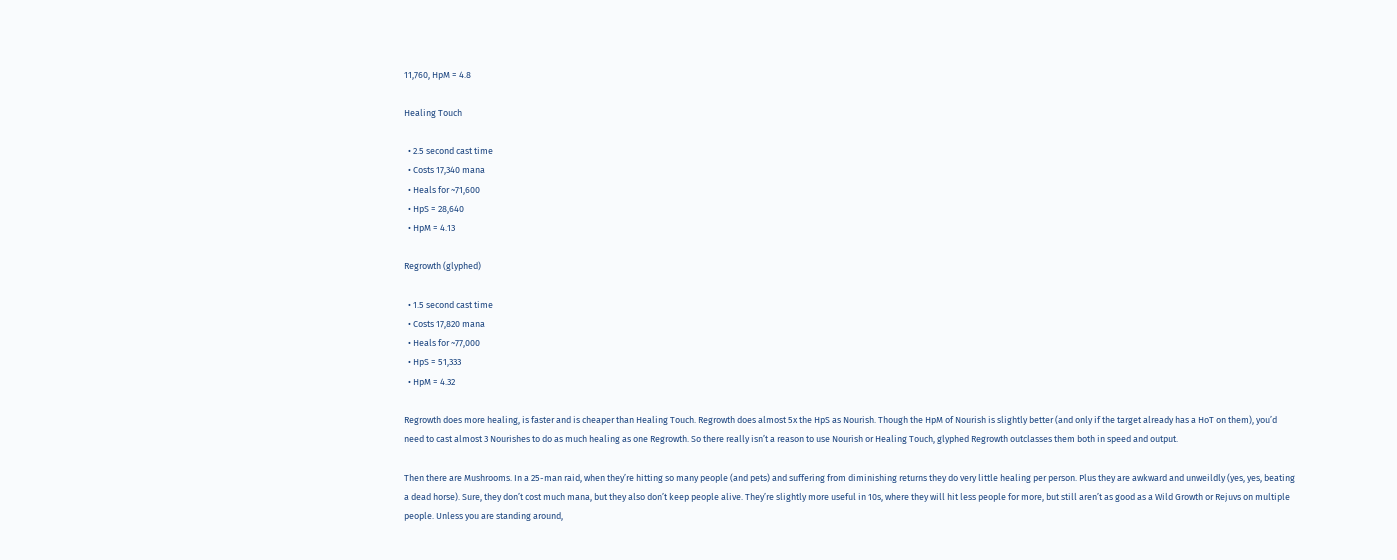11,760, HpM = 4.8

Healing Touch

  • 2.5 second cast time
  • Costs 17,340 mana
  • Heals for ~71,600
  • HpS = 28,640
  • HpM = 4.13

Regrowth (glyphed)

  • 1.5 second cast time
  • Costs 17,820 mana
  • Heals for ~77,000
  • HpS = 51,333
  • HpM = 4.32

Regrowth does more healing, is faster and is cheaper than Healing Touch. Regrowth does almost 5x the HpS as Nourish. Though the HpM of Nourish is slightly better (and only if the target already has a HoT on them), you’d need to cast almost 3 Nourishes to do as much healing as one Regrowth. So there really isn’t a reason to use Nourish or Healing Touch, glyphed Regrowth outclasses them both in speed and output.

Then there are Mushrooms. In a 25-man raid, when they’re hitting so many people (and pets) and suffering from diminishing returns they do very little healing per person. Plus they are awkward and unweildly (yes, yes, beating a dead horse). Sure, they don’t cost much mana, but they also don’t keep people alive. They’re slightly more useful in 10s, where they will hit less people for more, but still aren’t as good as a Wild Growth or Rejuvs on multiple people. Unless you are standing around,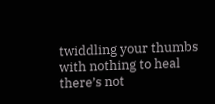twiddling your thumbs with nothing to heal there’s not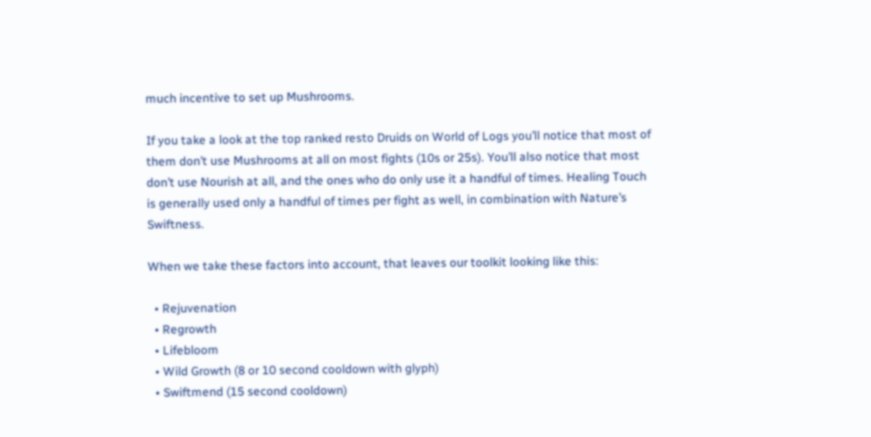much incentive to set up Mushrooms.

If you take a look at the top ranked resto Druids on World of Logs you’ll notice that most of them don’t use Mushrooms at all on most fights (10s or 25s). You’ll also notice that most don’t use Nourish at all, and the ones who do only use it a handful of times. Healing Touch is generally used only a handful of times per fight as well, in combination with Nature’s Swiftness.

When we take these factors into account, that leaves our toolkit looking like this:

  • Rejuvenation
  • Regrowth
  • Lifebloom
  • Wild Growth (8 or 10 second cooldown with glyph)
  • Swiftmend (15 second cooldown)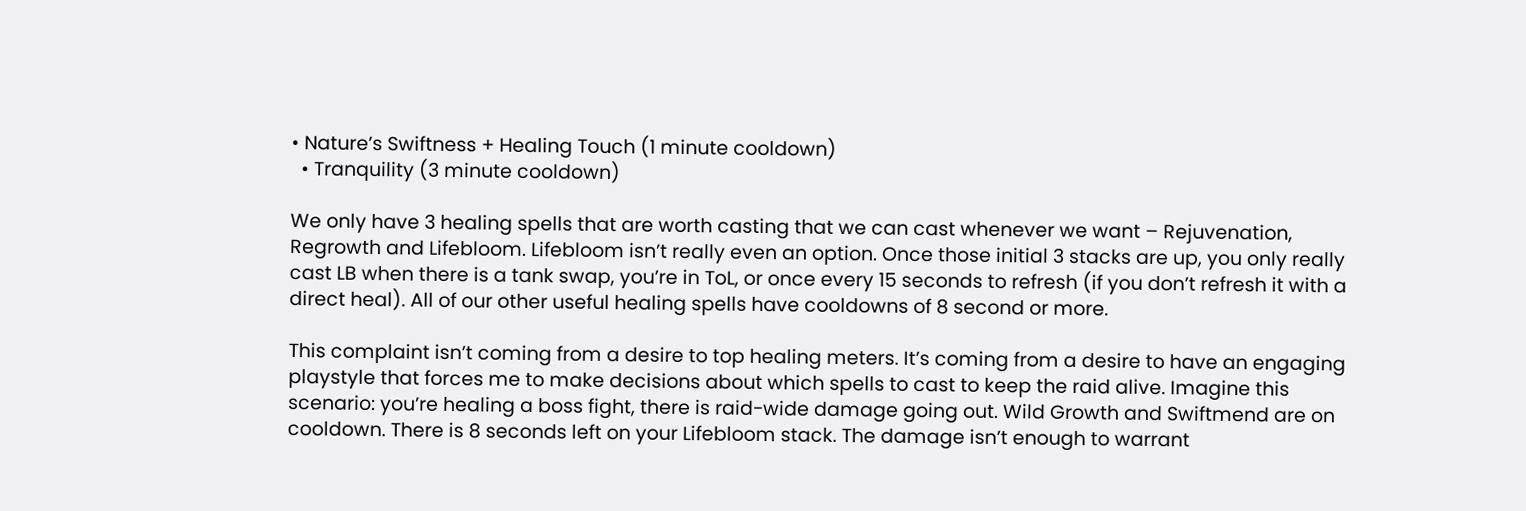• Nature’s Swiftness + Healing Touch (1 minute cooldown)
  • Tranquility (3 minute cooldown)

We only have 3 healing spells that are worth casting that we can cast whenever we want – Rejuvenation, Regrowth and Lifebloom. Lifebloom isn’t really even an option. Once those initial 3 stacks are up, you only really cast LB when there is a tank swap, you’re in ToL, or once every 15 seconds to refresh (if you don’t refresh it with a direct heal). All of our other useful healing spells have cooldowns of 8 second or more.

This complaint isn’t coming from a desire to top healing meters. It’s coming from a desire to have an engaging playstyle that forces me to make decisions about which spells to cast to keep the raid alive. Imagine this scenario: you’re healing a boss fight, there is raid-wide damage going out. Wild Growth and Swiftmend are on cooldown. There is 8 seconds left on your Lifebloom stack. The damage isn’t enough to warrant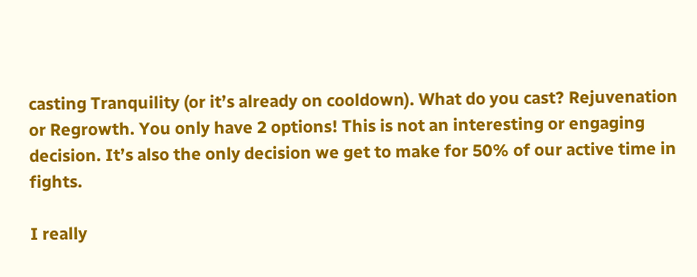casting Tranquility (or it’s already on cooldown). What do you cast? Rejuvenation or Regrowth. You only have 2 options! This is not an interesting or engaging decision. It’s also the only decision we get to make for 50% of our active time in fights.

I really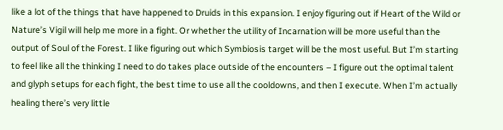like a lot of the things that have happened to Druids in this expansion. I enjoy figuring out if Heart of the Wild or Nature’s Vigil will help me more in a fight. Or whether the utility of Incarnation will be more useful than the output of Soul of the Forest. I like figuring out which Symbiosis target will be the most useful. But I’m starting to feel like all the thinking I need to do takes place outside of the encounters – I figure out the optimal talent and glyph setups for each fight, the best time to use all the cooldowns, and then I execute. When I’m actually healing there’s very little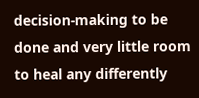decision-making to be done and very little room to heal any differently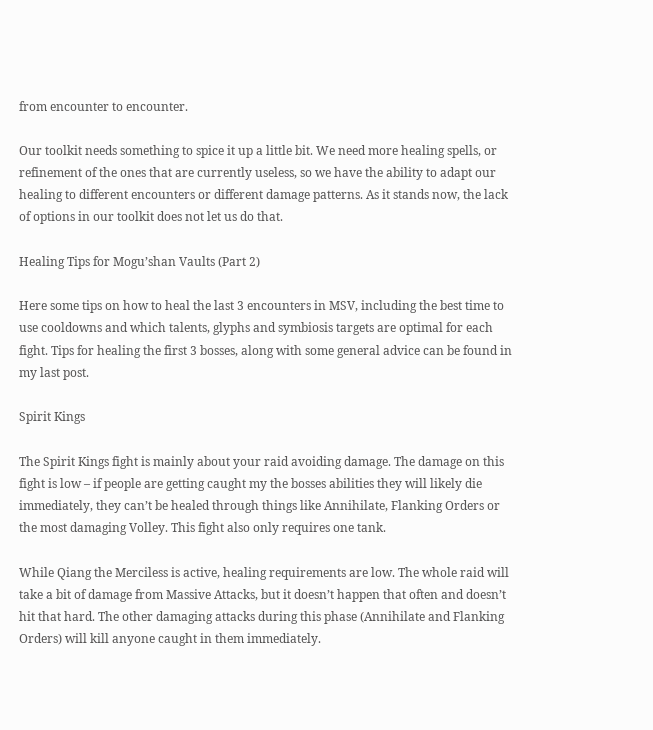from encounter to encounter.

Our toolkit needs something to spice it up a little bit. We need more healing spells, or refinement of the ones that are currently useless, so we have the ability to adapt our healing to different encounters or different damage patterns. As it stands now, the lack of options in our toolkit does not let us do that.

Healing Tips for Mogu’shan Vaults (Part 2)

Here some tips on how to heal the last 3 encounters in MSV, including the best time to use cooldowns and which talents, glyphs and symbiosis targets are optimal for each fight. Tips for healing the first 3 bosses, along with some general advice can be found in my last post.

Spirit Kings

The Spirit Kings fight is mainly about your raid avoiding damage. The damage on this fight is low – if people are getting caught my the bosses abilities they will likely die immediately, they can’t be healed through things like Annihilate, Flanking Orders or the most damaging Volley. This fight also only requires one tank.

While Qiang the Merciless is active, healing requirements are low. The whole raid will take a bit of damage from Massive Attacks, but it doesn’t happen that often and doesn’t hit that hard. The other damaging attacks during this phase (Annihilate and Flanking Orders) will kill anyone caught in them immediately.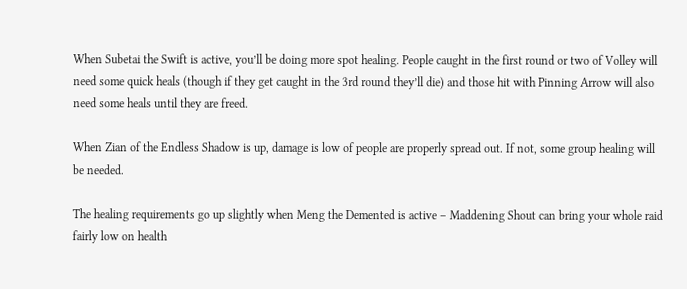When Subetai the Swift is active, you’ll be doing more spot healing. People caught in the first round or two of Volley will need some quick heals (though if they get caught in the 3rd round they’ll die) and those hit with Pinning Arrow will also need some heals until they are freed.

When Zian of the Endless Shadow is up, damage is low of people are properly spread out. If not, some group healing will be needed.

The healing requirements go up slightly when Meng the Demented is active – Maddening Shout can bring your whole raid fairly low on health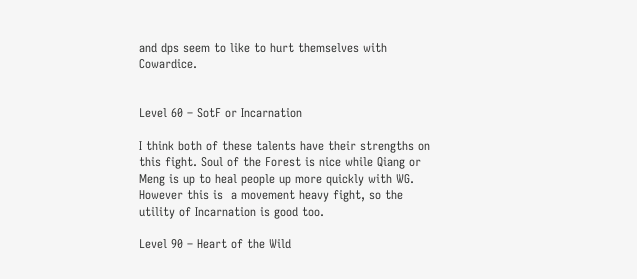and dps seem to like to hurt themselves with Cowardice.


Level 60 – SotF or Incarnation

I think both of these talents have their strengths on this fight. Soul of the Forest is nice while Qiang or Meng is up to heal people up more quickly with WG. However this is  a movement heavy fight, so the utility of Incarnation is good too.

Level 90 – Heart of the Wild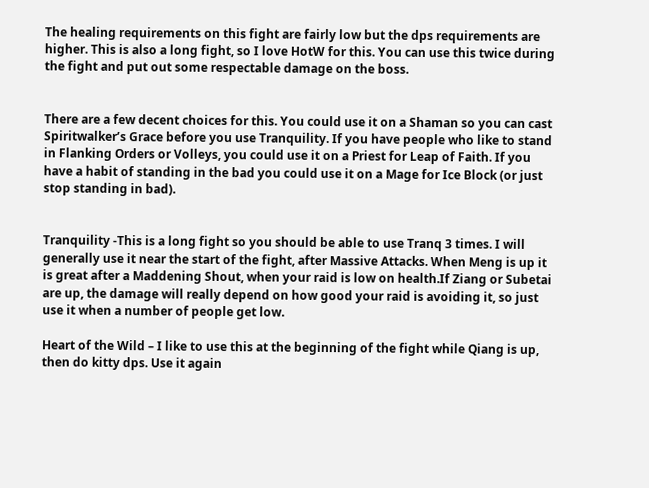The healing requirements on this fight are fairly low but the dps requirements are higher. This is also a long fight, so I love HotW for this. You can use this twice during the fight and put out some respectable damage on the boss.


There are a few decent choices for this. You could use it on a Shaman so you can cast Spiritwalker’s Grace before you use Tranquility. If you have people who like to stand in Flanking Orders or Volleys, you could use it on a Priest for Leap of Faith. If you have a habit of standing in the bad you could use it on a Mage for Ice Block (or just stop standing in bad).


Tranquility -This is a long fight so you should be able to use Tranq 3 times. I will generally use it near the start of the fight, after Massive Attacks. When Meng is up it is great after a Maddening Shout, when your raid is low on health.If Ziang or Subetai are up, the damage will really depend on how good your raid is avoiding it, so just use it when a number of people get low.

Heart of the Wild – I like to use this at the beginning of the fight while Qiang is up, then do kitty dps. Use it again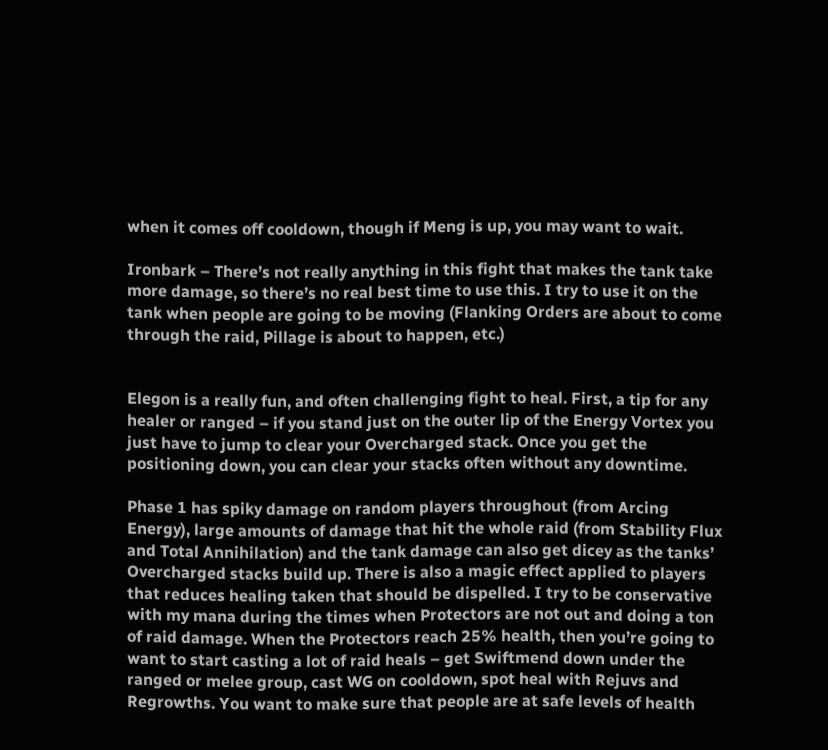when it comes off cooldown, though if Meng is up, you may want to wait.

Ironbark – There’s not really anything in this fight that makes the tank take more damage, so there’s no real best time to use this. I try to use it on the tank when people are going to be moving (Flanking Orders are about to come through the raid, Pillage is about to happen, etc.)


Elegon is a really fun, and often challenging fight to heal. First, a tip for any healer or ranged – if you stand just on the outer lip of the Energy Vortex you just have to jump to clear your Overcharged stack. Once you get the positioning down, you can clear your stacks often without any downtime.

Phase 1 has spiky damage on random players throughout (from Arcing Energy), large amounts of damage that hit the whole raid (from Stability Flux and Total Annihilation) and the tank damage can also get dicey as the tanks’ Overcharged stacks build up. There is also a magic effect applied to players that reduces healing taken that should be dispelled. I try to be conservative with my mana during the times when Protectors are not out and doing a ton of raid damage. When the Protectors reach 25% health, then you’re going to want to start casting a lot of raid heals – get Swiftmend down under the ranged or melee group, cast WG on cooldown, spot heal with Rejuvs and Regrowths. You want to make sure that people are at safe levels of health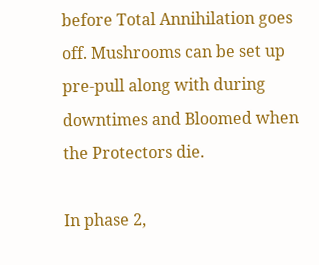before Total Annihilation goes off. Mushrooms can be set up pre-pull along with during downtimes and Bloomed when the Protectors die.

In phase 2,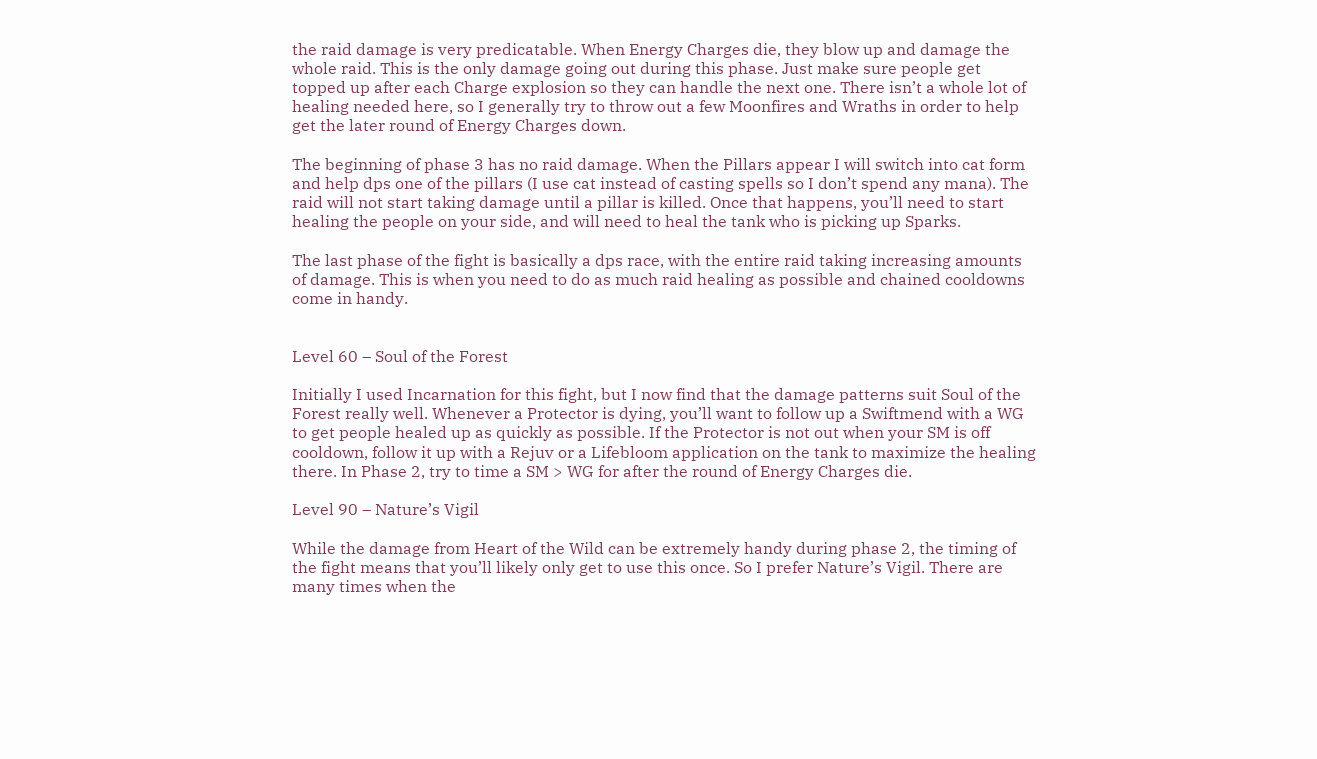the raid damage is very predicatable. When Energy Charges die, they blow up and damage the whole raid. This is the only damage going out during this phase. Just make sure people get topped up after each Charge explosion so they can handle the next one. There isn’t a whole lot of healing needed here, so I generally try to throw out a few Moonfires and Wraths in order to help get the later round of Energy Charges down.

The beginning of phase 3 has no raid damage. When the Pillars appear I will switch into cat form and help dps one of the pillars (I use cat instead of casting spells so I don’t spend any mana). The raid will not start taking damage until a pillar is killed. Once that happens, you’ll need to start healing the people on your side, and will need to heal the tank who is picking up Sparks.

The last phase of the fight is basically a dps race, with the entire raid taking increasing amounts of damage. This is when you need to do as much raid healing as possible and chained cooldowns come in handy.


Level 60 – Soul of the Forest

Initially I used Incarnation for this fight, but I now find that the damage patterns suit Soul of the Forest really well. Whenever a Protector is dying, you’ll want to follow up a Swiftmend with a WG to get people healed up as quickly as possible. If the Protector is not out when your SM is off cooldown, follow it up with a Rejuv or a Lifebloom application on the tank to maximize the healing there. In Phase 2, try to time a SM > WG for after the round of Energy Charges die.

Level 90 – Nature’s Vigil

While the damage from Heart of the Wild can be extremely handy during phase 2, the timing of the fight means that you’ll likely only get to use this once. So I prefer Nature’s Vigil. There are many times when the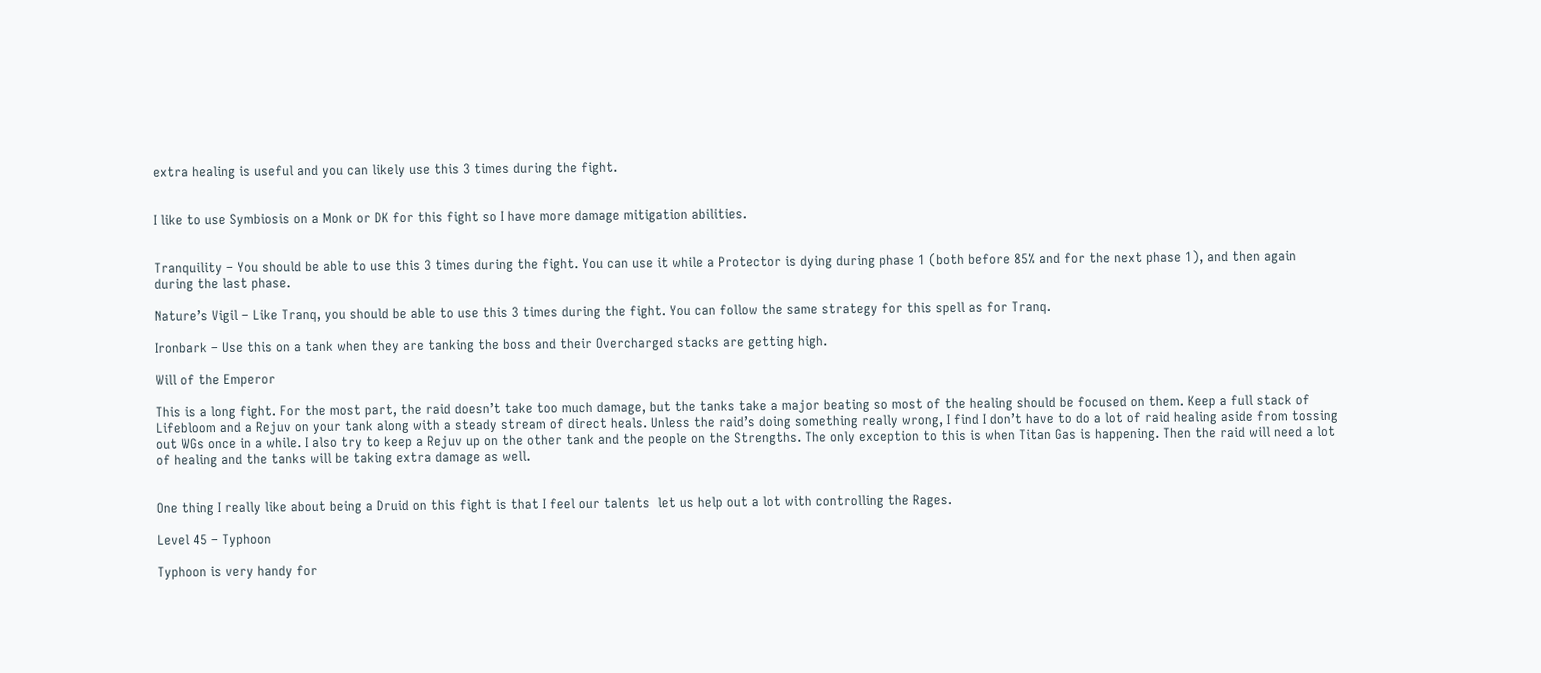extra healing is useful and you can likely use this 3 times during the fight.


I like to use Symbiosis on a Monk or DK for this fight so I have more damage mitigation abilities.


Tranquility – You should be able to use this 3 times during the fight. You can use it while a Protector is dying during phase 1 (both before 85% and for the next phase 1), and then again during the last phase.

Nature’s Vigil – Like Tranq, you should be able to use this 3 times during the fight. You can follow the same strategy for this spell as for Tranq.

Ironbark – Use this on a tank when they are tanking the boss and their Overcharged stacks are getting high.

Will of the Emperor

This is a long fight. For the most part, the raid doesn’t take too much damage, but the tanks take a major beating so most of the healing should be focused on them. Keep a full stack of Lifebloom and a Rejuv on your tank along with a steady stream of direct heals. Unless the raid’s doing something really wrong, I find I don’t have to do a lot of raid healing aside from tossing out WGs once in a while. I also try to keep a Rejuv up on the other tank and the people on the Strengths. The only exception to this is when Titan Gas is happening. Then the raid will need a lot of healing and the tanks will be taking extra damage as well.


One thing I really like about being a Druid on this fight is that I feel our talents  let us help out a lot with controlling the Rages.

Level 45 – Typhoon

Typhoon is very handy for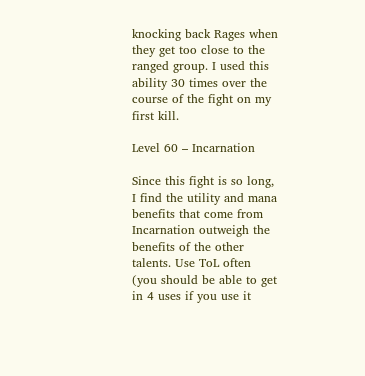knocking back Rages when they get too close to the ranged group. I used this ability 30 times over the course of the fight on my first kill.

Level 60 – Incarnation

Since this fight is so long, I find the utility and mana benefits that come from Incarnation outweigh the benefits of the other talents. Use ToL often (you should be able to get in 4 uses if you use it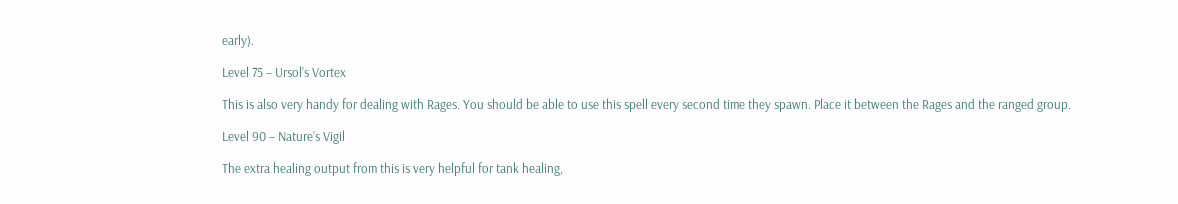early).

Level 75 – Ursol’s Vortex

This is also very handy for dealing with Rages. You should be able to use this spell every second time they spawn. Place it between the Rages and the ranged group.

Level 90 – Nature’s Vigil

The extra healing output from this is very helpful for tank healing,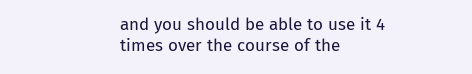and you should be able to use it 4 times over the course of the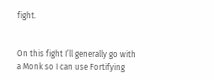fight.


On this fight I’ll generally go with a Monk so I can use Fortifying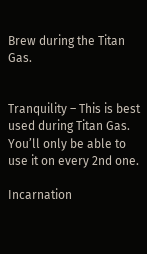Brew during the Titan Gas.


Tranquility – This is best used during Titan Gas. You’ll only be able to use it on every 2nd one.

Incarnation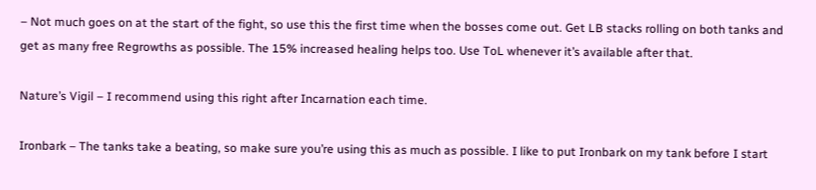– Not much goes on at the start of the fight, so use this the first time when the bosses come out. Get LB stacks rolling on both tanks and get as many free Regrowths as possible. The 15% increased healing helps too. Use ToL whenever it’s available after that.

Nature’s Vigil – I recommend using this right after Incarnation each time.

Ironbark – The tanks take a beating, so make sure you’re using this as much as possible. I like to put Ironbark on my tank before I start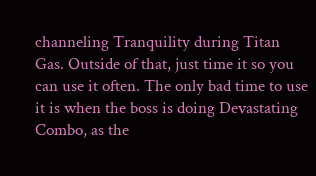channeling Tranquility during Titan Gas. Outside of that, just time it so you can use it often. The only bad time to use it is when the boss is doing Devastating Combo, as the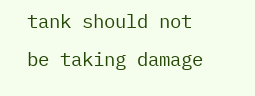tank should not be taking damage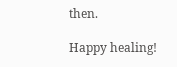then.

Happy healing!